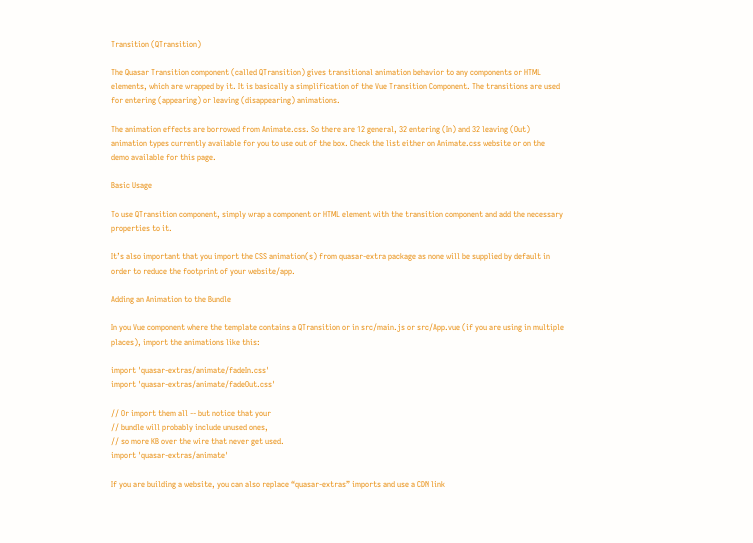Transition (QTransition)

The Quasar Transition component (called QTransition) gives transitional animation behavior to any components or HTML elements, which are wrapped by it. It is basically a simplification of the Vue Transition Component. The transitions are used for entering (appearing) or leaving (disappearing) animations.

The animation effects are borrowed from Animate.css. So there are 12 general, 32 entering (In) and 32 leaving (Out) animation types currently available for you to use out of the box. Check the list either on Animate.css website or on the demo available for this page.

Basic Usage

To use QTransition component, simply wrap a component or HTML element with the transition component and add the necessary properties to it.

It’s also important that you import the CSS animation(s) from quasar-extra package as none will be supplied by default in order to reduce the footprint of your website/app.

Adding an Animation to the Bundle

In you Vue component where the template contains a QTransition or in src/main.js or src/App.vue (if you are using in multiple places), import the animations like this:

import 'quasar-extras/animate/fadeIn.css'
import 'quasar-extras/animate/fadeOut.css'

// Or import them all -- but notice that your
// bundle will probably include unused ones,
// so more KB over the wire that never get used.
import 'quasar-extras/animate'

If you are building a website, you can also replace “quasar-extras” imports and use a CDN link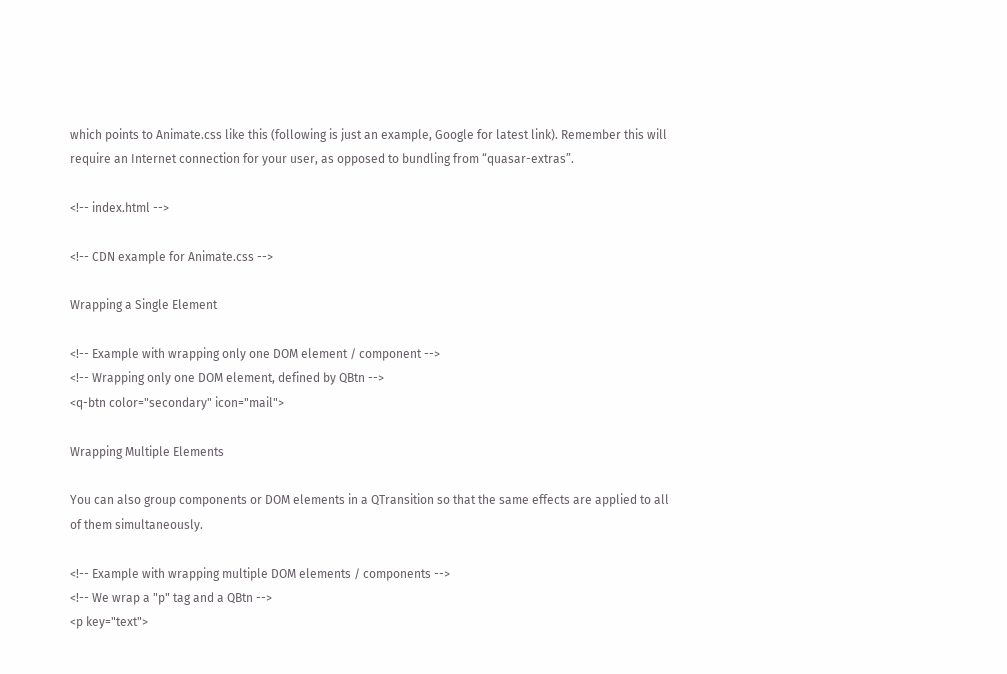which points to Animate.css like this (following is just an example, Google for latest link). Remember this will require an Internet connection for your user, as opposed to bundling from “quasar-extras”.

<!-- index.html -->

<!-- CDN example for Animate.css -->

Wrapping a Single Element

<!-- Example with wrapping only one DOM element / component -->
<!-- Wrapping only one DOM element, defined by QBtn -->
<q-btn color="secondary" icon="mail">

Wrapping Multiple Elements

You can also group components or DOM elements in a QTransition so that the same effects are applied to all of them simultaneously.

<!-- Example with wrapping multiple DOM elements / components -->
<!-- We wrap a "p" tag and a QBtn -->
<p key="text">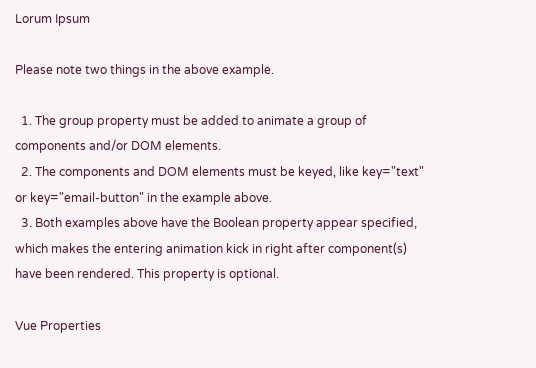Lorum Ipsum

Please note two things in the above example.

  1. The group property must be added to animate a group of components and/or DOM elements.
  2. The components and DOM elements must be keyed, like key="text" or key="email-button" in the example above.
  3. Both examples above have the Boolean property appear specified, which makes the entering animation kick in right after component(s) have been rendered. This property is optional.

Vue Properties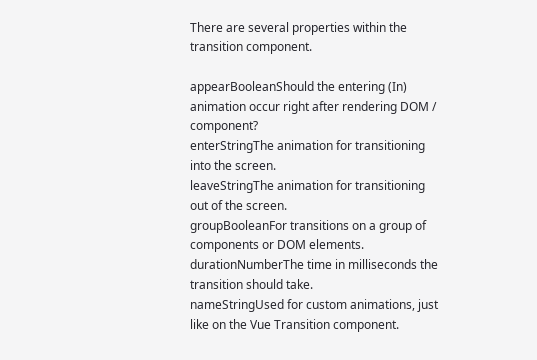There are several properties within the transition component.

appearBooleanShould the entering (In) animation occur right after rendering DOM / component?
enterStringThe animation for transitioning into the screen.
leaveStringThe animation for transitioning out of the screen.
groupBooleanFor transitions on a group of components or DOM elements.
durationNumberThe time in milliseconds the transition should take.
nameStringUsed for custom animations, just like on the Vue Transition component.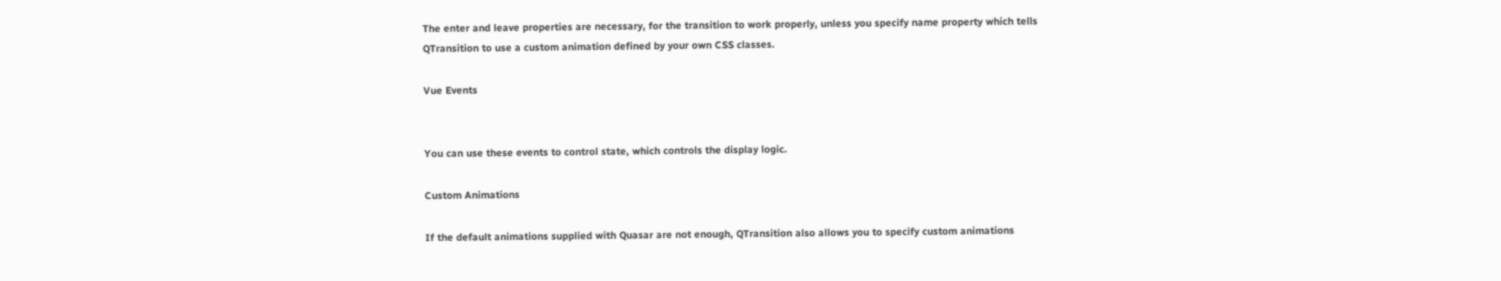The enter and leave properties are necessary, for the transition to work properly, unless you specify name property which tells QTransition to use a custom animation defined by your own CSS classes.

Vue Events


You can use these events to control state, which controls the display logic.

Custom Animations

If the default animations supplied with Quasar are not enough, QTransition also allows you to specify custom animations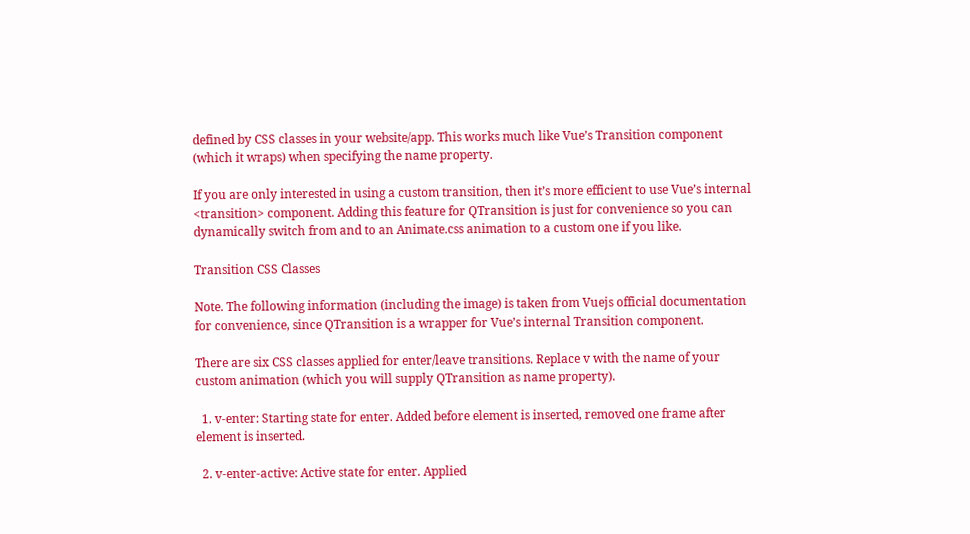defined by CSS classes in your website/app. This works much like Vue’s Transition component (which it wraps) when specifying the name property.

If you are only interested in using a custom transition, then it’s more efficient to use Vue’s internal <transition> component. Adding this feature for QTransition is just for convenience so you can dynamically switch from and to an Animate.css animation to a custom one if you like.

Transition CSS Classes

Note. The following information (including the image) is taken from Vuejs official documentation for convenience, since QTransition is a wrapper for Vue’s internal Transition component.

There are six CSS classes applied for enter/leave transitions. Replace v with the name of your custom animation (which you will supply QTransition as name property).

  1. v-enter: Starting state for enter. Added before element is inserted, removed one frame after element is inserted.

  2. v-enter-active: Active state for enter. Applied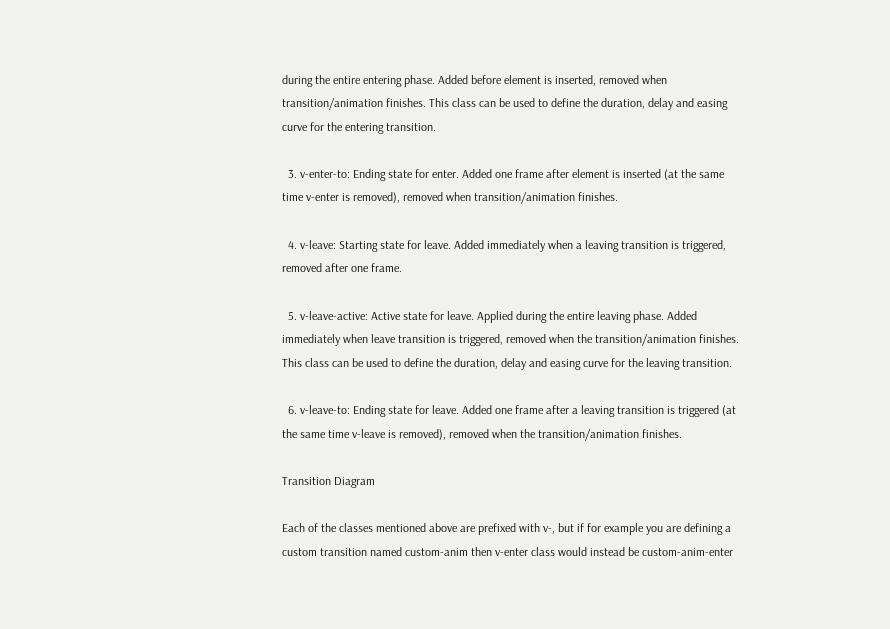during the entire entering phase. Added before element is inserted, removed when transition/animation finishes. This class can be used to define the duration, delay and easing curve for the entering transition.

  3. v-enter-to: Ending state for enter. Added one frame after element is inserted (at the same time v-enter is removed), removed when transition/animation finishes.

  4. v-leave: Starting state for leave. Added immediately when a leaving transition is triggered, removed after one frame.

  5. v-leave-active: Active state for leave. Applied during the entire leaving phase. Added immediately when leave transition is triggered, removed when the transition/animation finishes. This class can be used to define the duration, delay and easing curve for the leaving transition.

  6. v-leave-to: Ending state for leave. Added one frame after a leaving transition is triggered (at the same time v-leave is removed), removed when the transition/animation finishes.

Transition Diagram

Each of the classes mentioned above are prefixed with v-, but if for example you are defining a custom transition named custom-anim then v-enter class would instead be custom-anim-enter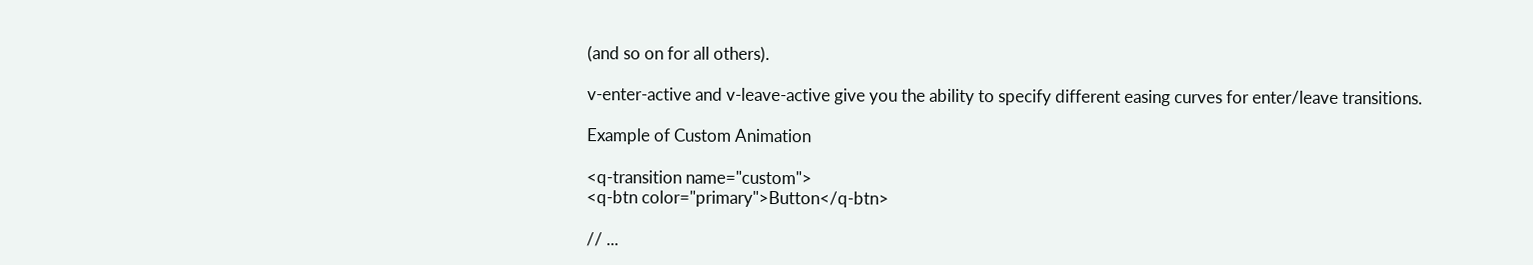(and so on for all others).

v-enter-active and v-leave-active give you the ability to specify different easing curves for enter/leave transitions.

Example of Custom Animation

<q-transition name="custom">
<q-btn color="primary">Button</q-btn>

// ...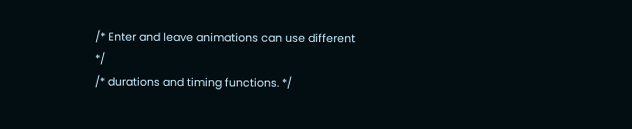/* Enter and leave animations can use different */
/* durations and timing functions. */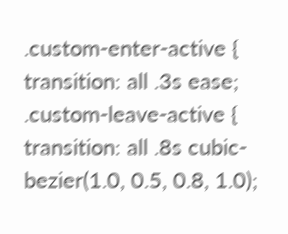.custom-enter-active {
transition: all .3s ease;
.custom-leave-active {
transition: all .8s cubic-bezier(1.0, 0.5, 0.8, 1.0);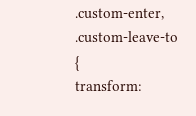.custom-enter, .custom-leave-to {
transform: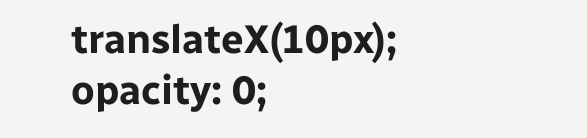translateX(10px);
opacity: 0;